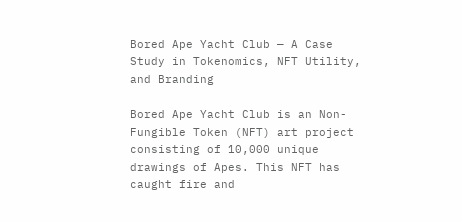Bored Ape Yacht Club — A Case Study in Tokenomics, NFT Utility, and Branding

Bored Ape Yacht Club is an Non-Fungible Token (NFT) art project consisting of 10,000 unique drawings of Apes. This NFT has caught fire and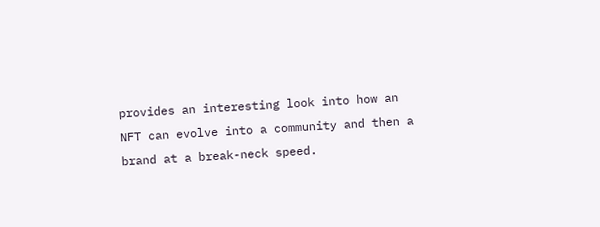provides an interesting look into how an NFT can evolve into a community and then a brand at a break-neck speed.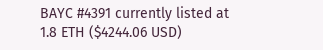BAYC #4391 currently listed at 1.8 ETH ($4244.06 USD)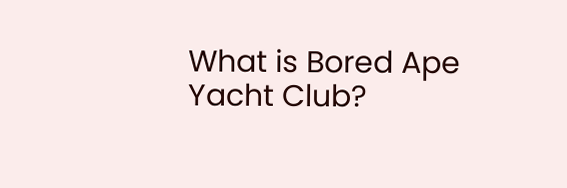What is Bored Ape Yacht Club?